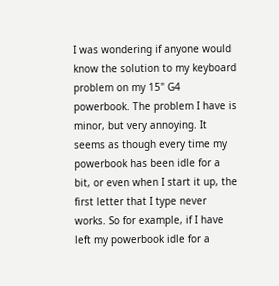I was wondering if anyone would know the solution to my keyboard problem on my 15" G4 powerbook. The problem I have is minor, but very annoying. It seems as though every time my powerbook has been idle for a bit, or even when I start it up, the first letter that I type never works. So for example, if I have left my powerbook idle for a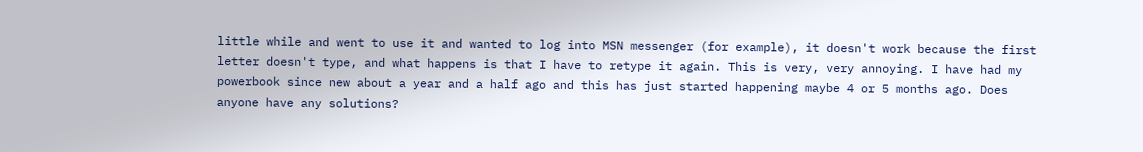little while and went to use it and wanted to log into MSN messenger (for example), it doesn't work because the first letter doesn't type, and what happens is that I have to retype it again. This is very, very annoying. I have had my powerbook since new about a year and a half ago and this has just started happening maybe 4 or 5 months ago. Does anyone have any solutions?